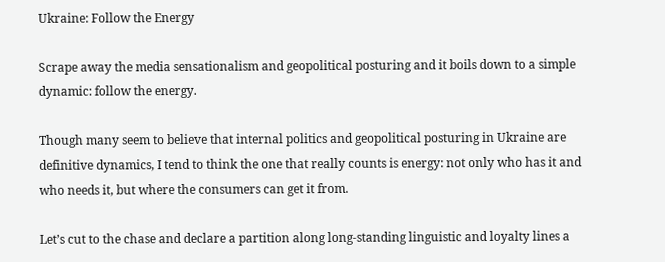Ukraine: Follow the Energy

Scrape away the media sensationalism and geopolitical posturing and it boils down to a simple dynamic: follow the energy.

Though many seem to believe that internal politics and geopolitical posturing in Ukraine are definitive dynamics, I tend to think the one that really counts is energy: not only who has it and who needs it, but where the consumers can get it from.

Let’s cut to the chase and declare a partition along long-standing linguistic and loyalty lines a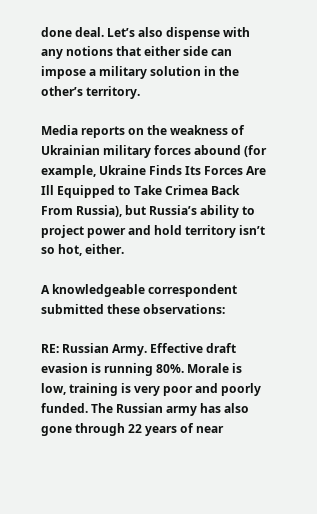done deal. Let’s also dispense with any notions that either side can impose a military solution in the other’s territory.

Media reports on the weakness of Ukrainian military forces abound (for example, Ukraine Finds Its Forces Are Ill Equipped to Take Crimea Back From Russia), but Russia’s ability to project power and hold territory isn’t so hot, either.

A knowledgeable correspondent submitted these observations:

RE: Russian Army. Effective draft evasion is running 80%. Morale is low, training is very poor and poorly funded. The Russian army has also gone through 22 years of near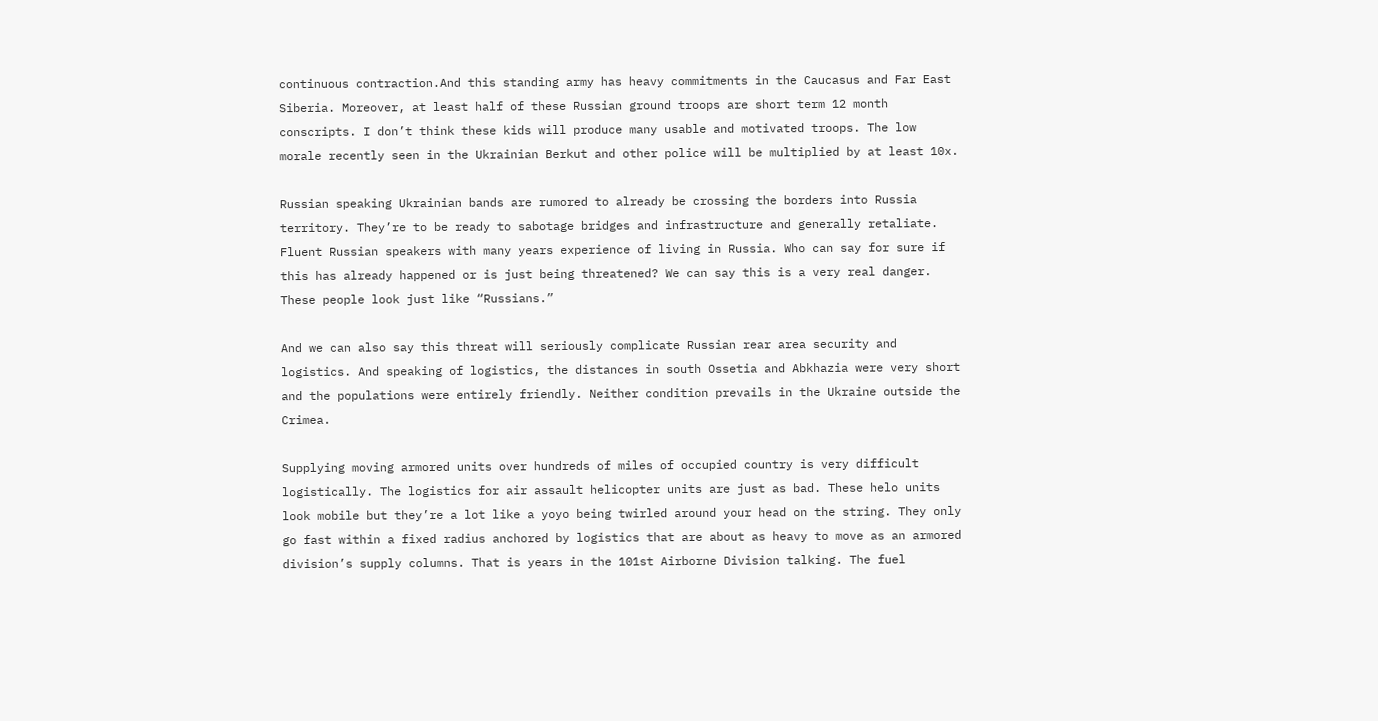continuous contraction.And this standing army has heavy commitments in the Caucasus and Far East Siberia. Moreover, at least half of these Russian ground troops are short term 12 month conscripts. I don’t think these kids will produce many usable and motivated troops. The low morale recently seen in the Ukrainian Berkut and other police will be multiplied by at least 10x.

Russian speaking Ukrainian bands are rumored to already be crossing the borders into Russia territory. They’re to be ready to sabotage bridges and infrastructure and generally retaliate. Fluent Russian speakers with many years experience of living in Russia. Who can say for sure if this has already happened or is just being threatened? We can say this is a very real danger. These people look just like “Russians.”

And we can also say this threat will seriously complicate Russian rear area security and logistics. And speaking of logistics, the distances in south Ossetia and Abkhazia were very short and the populations were entirely friendly. Neither condition prevails in the Ukraine outside the Crimea.

Supplying moving armored units over hundreds of miles of occupied country is very difficult logistically. The logistics for air assault helicopter units are just as bad. These helo units look mobile but they’re a lot like a yoyo being twirled around your head on the string. They only go fast within a fixed radius anchored by logistics that are about as heavy to move as an armored division’s supply columns. That is years in the 101st Airborne Division talking. The fuel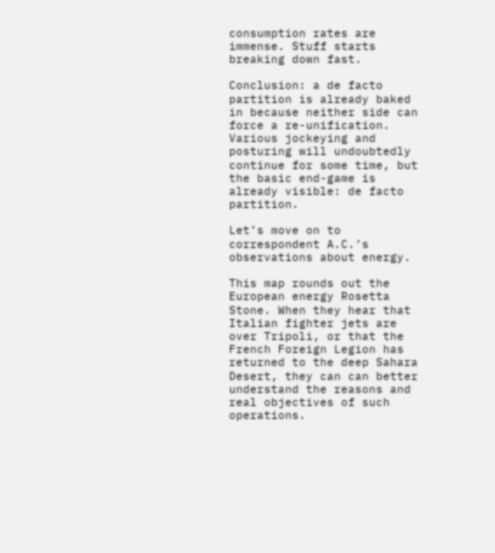consumption rates are immense. Stuff starts breaking down fast.

Conclusion: a de facto partition is already baked in because neither side can force a re-unification. Various jockeying and posturing will undoubtedly continue for some time, but the basic end-game is already visible: de facto partition.

Let’s move on to correspondent A.C.’s observations about energy.

This map rounds out the European energy Rosetta Stone. When they hear that Italian fighter jets are over Tripoli, or that the French Foreign Legion has returned to the deep Sahara Desert, they can can better understand the reasons and real objectives of such operations.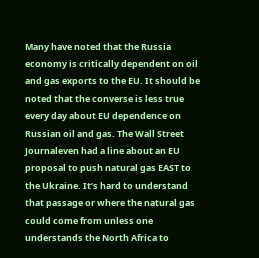Many have noted that the Russia economy is critically dependent on oil and gas exports to the EU. It should be noted that the converse is less true every day about EU dependence on Russian oil and gas. The Wall Street Journaleven had a line about an EU proposal to push natural gas EAST to the Ukraine. It’s hard to understand that passage or where the natural gas could come from unless one understands the North Africa to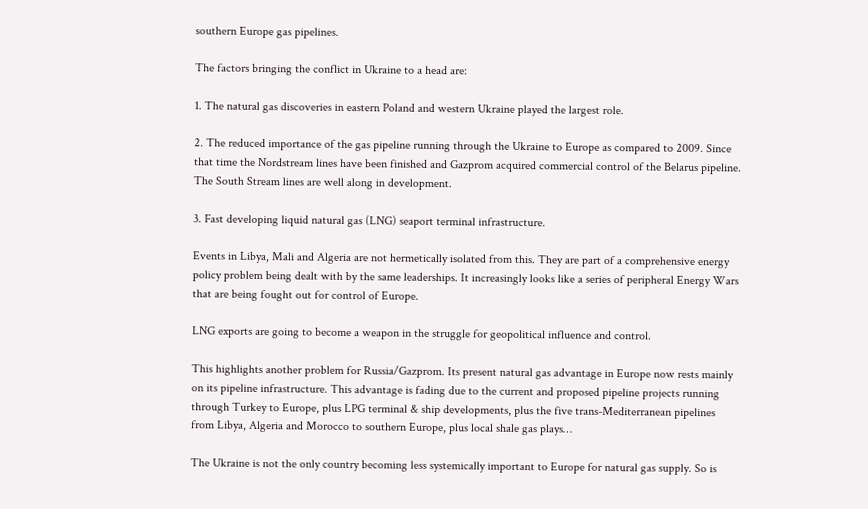southern Europe gas pipelines.

The factors bringing the conflict in Ukraine to a head are:

1. The natural gas discoveries in eastern Poland and western Ukraine played the largest role.

2. The reduced importance of the gas pipeline running through the Ukraine to Europe as compared to 2009. Since that time the Nordstream lines have been finished and Gazprom acquired commercial control of the Belarus pipeline. The South Stream lines are well along in development.

3. Fast developing liquid natural gas (LNG) seaport terminal infrastructure.

Events in Libya, Mali and Algeria are not hermetically isolated from this. They are part of a comprehensive energy policy problem being dealt with by the same leaderships. It increasingly looks like a series of peripheral Energy Wars that are being fought out for control of Europe.

LNG exports are going to become a weapon in the struggle for geopolitical influence and control.

This highlights another problem for Russia/Gazprom. Its present natural gas advantage in Europe now rests mainly on its pipeline infrastructure. This advantage is fading due to the current and proposed pipeline projects running through Turkey to Europe, plus LPG terminal & ship developments, plus the five trans-Mediterranean pipelines from Libya, Algeria and Morocco to southern Europe, plus local shale gas plays…

The Ukraine is not the only country becoming less systemically important to Europe for natural gas supply. So is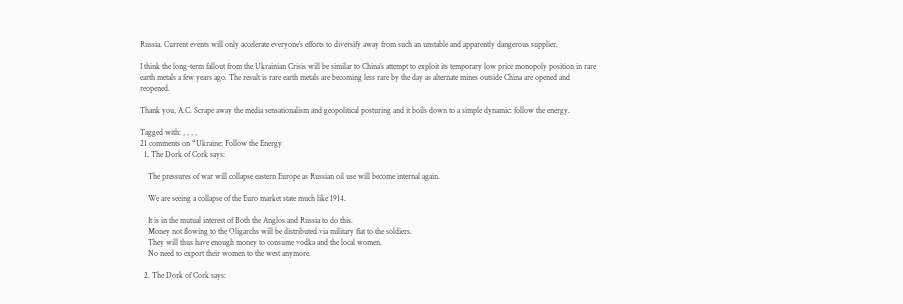Russia. Current events will only accelerate everyone’s efforts to diversify away from such an unstable and apparently dangerous supplier.

I think the long-term fallout from the Ukrainian Crisis will be similar to China’s attempt to exploit its temporary low price monopoly position in rare earth metals a few years ago. The result is rare earth metals are becoming less rare by the day as alternate mines outside China are opened and reopened.

Thank you, A.C. Scrape away the media sensationalism and geopolitical posturing and it boils down to a simple dynamic: follow the energy.

Tagged with: , , , ,
21 comments on “Ukraine: Follow the Energy
  1. The Dork of Cork says:

    The pressures of war will collapse eastern Europe as Russian oil use will become internal again.

    We are seeing a collapse of the Euro market state much like 1914.

    It is in the mutual interest of Both the Anglos and Russia to do this.
    Money not flowing to the Oligarchs will be distributed via military fiat to the soldiers.
    They will thus have enough money to consume vodka and the local women.
    No need to export their women to the west anymore.

  2. The Dork of Cork says: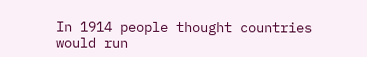In 1914 people thought countries would run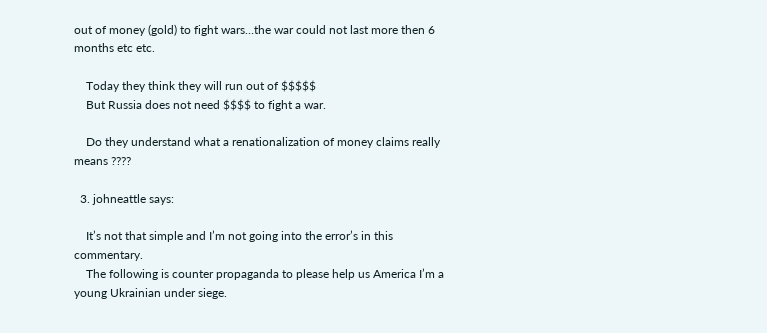out of money (gold) to fight wars…the war could not last more then 6 months etc etc.

    Today they think they will run out of $$$$$
    But Russia does not need $$$$ to fight a war.

    Do they understand what a renationalization of money claims really means ????

  3. johneattle says:

    It’s not that simple and I’m not going into the error’s in this commentary.
    The following is counter propaganda to please help us America I’m a young Ukrainian under siege.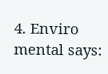4. Enviro mental says: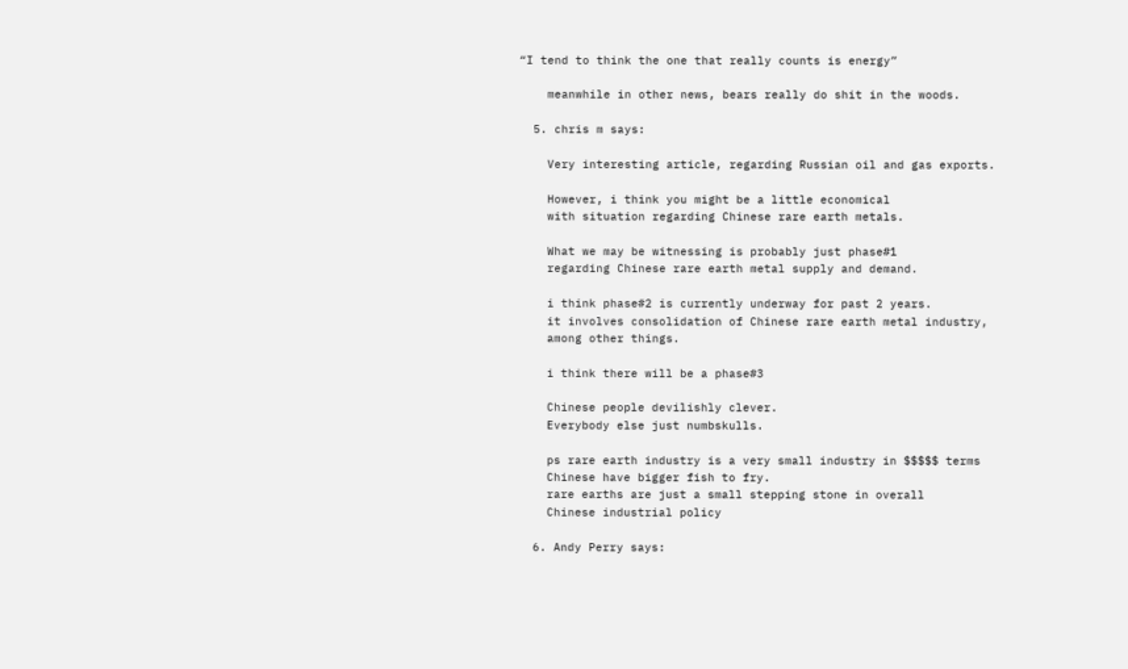“I tend to think the one that really counts is energy”

    meanwhile in other news, bears really do shit in the woods.

  5. chris m says:

    Very interesting article, regarding Russian oil and gas exports.

    However, i think you might be a little economical
    with situation regarding Chinese rare earth metals.

    What we may be witnessing is probably just phase#1
    regarding Chinese rare earth metal supply and demand.

    i think phase#2 is currently underway for past 2 years.
    it involves consolidation of Chinese rare earth metal industry,
    among other things.

    i think there will be a phase#3

    Chinese people devilishly clever.
    Everybody else just numbskulls.

    ps rare earth industry is a very small industry in $$$$$ terms
    Chinese have bigger fish to fry.
    rare earths are just a small stepping stone in overall
    Chinese industrial policy

  6. Andy Perry says: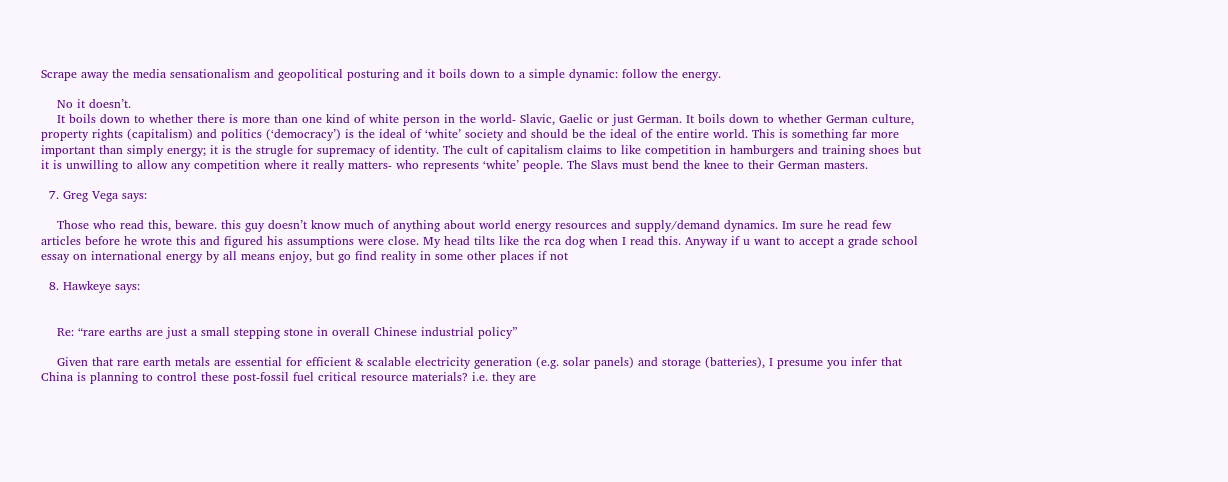Scrape away the media sensationalism and geopolitical posturing and it boils down to a simple dynamic: follow the energy.

    No it doesn’t.
    It boils down to whether there is more than one kind of white person in the world- Slavic, Gaelic or just German. It boils down to whether German culture, property rights (capitalism) and politics (‘democracy’) is the ideal of ‘white’ society and should be the ideal of the entire world. This is something far more important than simply energy; it is the strugle for supremacy of identity. The cult of capitalism claims to like competition in hamburgers and training shoes but it is unwilling to allow any competition where it really matters- who represents ‘white’ people. The Slavs must bend the knee to their German masters.

  7. Greg Vega says:

    Those who read this, beware. this guy doesn’t know much of anything about world energy resources and supply/demand dynamics. Im sure he read few articles before he wrote this and figured his assumptions were close. My head tilts like the rca dog when I read this. Anyway if u want to accept a grade school essay on international energy by all means enjoy, but go find reality in some other places if not

  8. Hawkeye says:


    Re: “rare earths are just a small stepping stone in overall Chinese industrial policy”

    Given that rare earth metals are essential for efficient & scalable electricity generation (e.g. solar panels) and storage (batteries), I presume you infer that China is planning to control these post-fossil fuel critical resource materials? i.e. they are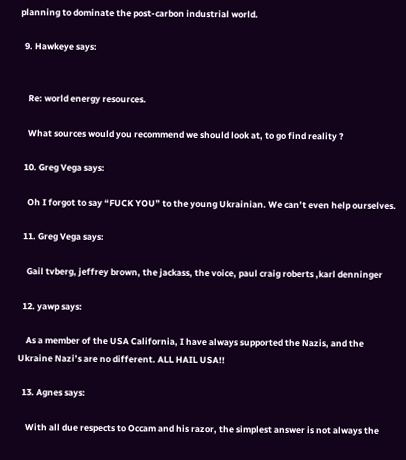planning to dominate the post-carbon industrial world.

  9. Hawkeye says:


    Re: world energy resources.

    What sources would you recommend we should look at, to go find reality ?

  10. Greg Vega says:

    Oh I forgot to say “FUCK YOU” to the young Ukrainian. We can’t even help ourselves.

  11. Greg Vega says:

    Gail tvberg, jeffrey brown, the jackass, the voice, paul craig roberts ,karl denninger

  12. yawp says:

    As a member of the USA California, I have always supported the Nazis, and the Ukraine Nazi’s are no different. ALL HAIL USA!!

  13. Agnes says:

    With all due respects to Occam and his razor, the simplest answer is not always the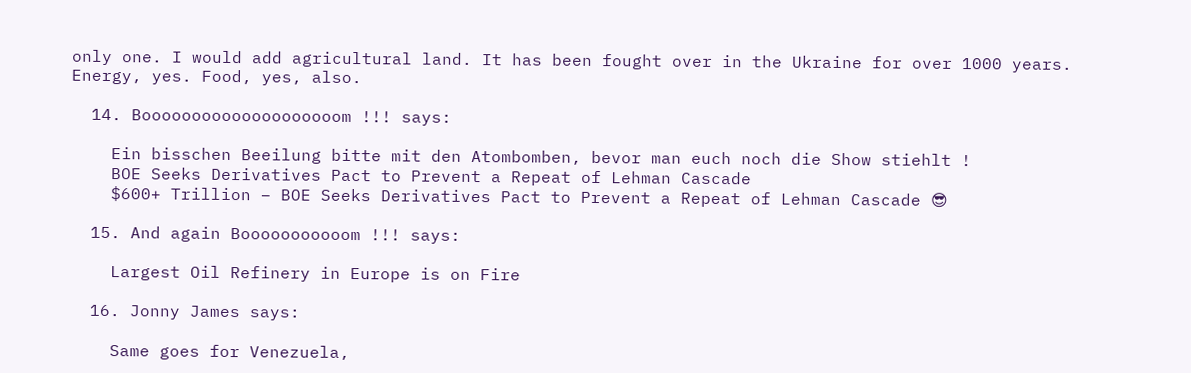only one. I would add agricultural land. It has been fought over in the Ukraine for over 1000 years. Energy, yes. Food, yes, also.

  14. Boooooooooooooooooooom !!! says:

    Ein bisschen Beeilung bitte mit den Atombomben, bevor man euch noch die Show stiehlt !
    BOE Seeks Derivatives Pact to Prevent a Repeat of Lehman Cascade
    $600+ Trillion – BOE Seeks Derivatives Pact to Prevent a Repeat of Lehman Cascade 😎

  15. And again Booooooooooom !!! says:

    Largest Oil Refinery in Europe is on Fire

  16. Jonny James says:

    Same goes for Venezuela,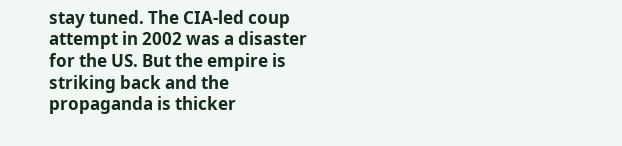stay tuned. The CIA-led coup attempt in 2002 was a disaster for the US. But the empire is striking back and the propaganda is thicker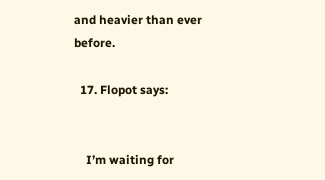and heavier than ever before.

  17. Flopot says:


    I’m waiting for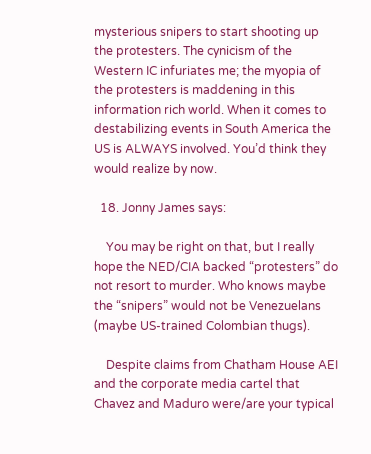mysterious snipers to start shooting up the protesters. The cynicism of the Western IC infuriates me; the myopia of the protesters is maddening in this information rich world. When it comes to destabilizing events in South America the US is ALWAYS involved. You’d think they would realize by now.

  18. Jonny James says:

    You may be right on that, but I really hope the NED/CIA backed “protesters” do not resort to murder. Who knows maybe the “snipers” would not be Venezuelans (maybe US-trained Colombian thugs).

    Despite claims from Chatham House AEI and the corporate media cartel that Chavez and Maduro were/are your typical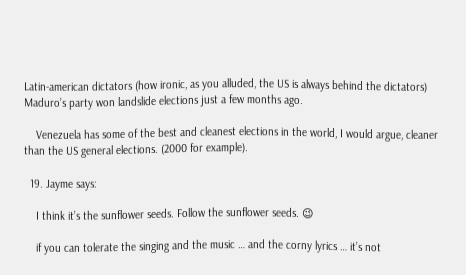Latin-american dictators (how ironic, as you alluded, the US is always behind the dictators) Maduro’s party won landslide elections just a few months ago.

    Venezuela has some of the best and cleanest elections in the world, I would argue, cleaner than the US general elections. (2000 for example).

  19. Jayme says:

    I think it’s the sunflower seeds. Follow the sunflower seeds. 😉

    if you can tolerate the singing and the music … and the corny lyrics … it’s not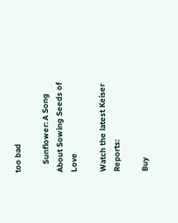too bad

    Sunflower: A Song About Sowing Seeds of Love

Watch the latest Keiser Reports:

Buy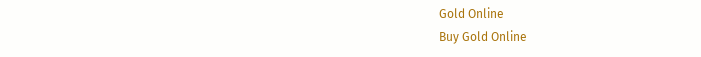Gold Online
Buy Gold Online